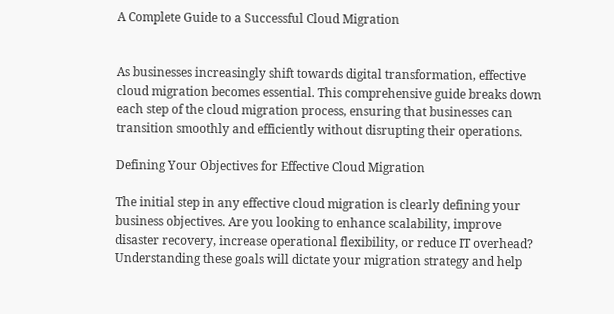A Complete Guide to a Successful Cloud Migration


As businesses increasingly shift towards digital transformation, effective cloud migration becomes essential. This comprehensive guide breaks down each step of the cloud migration process, ensuring that businesses can transition smoothly and efficiently without disrupting their operations.

Defining Your Objectives for Effective Cloud Migration

The initial step in any effective cloud migration is clearly defining your business objectives. Are you looking to enhance scalability, improve disaster recovery, increase operational flexibility, or reduce IT overhead? Understanding these goals will dictate your migration strategy and help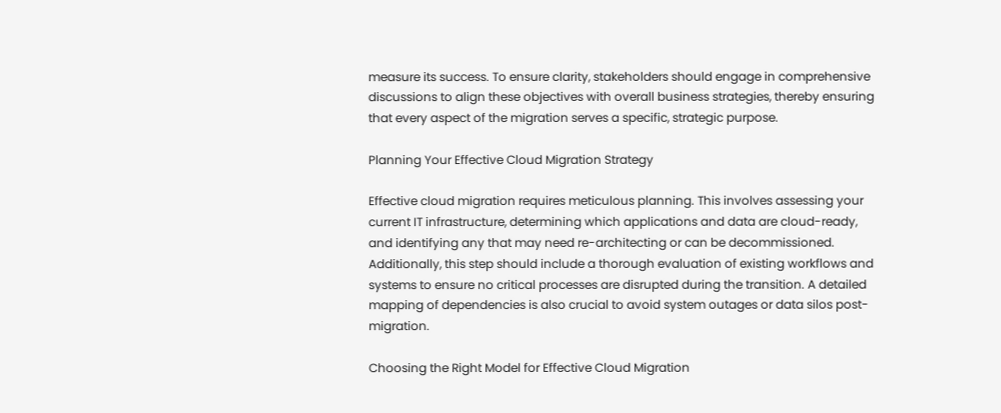measure its success. To ensure clarity, stakeholders should engage in comprehensive discussions to align these objectives with overall business strategies, thereby ensuring that every aspect of the migration serves a specific, strategic purpose.

Planning Your Effective Cloud Migration Strategy

Effective cloud migration requires meticulous planning. This involves assessing your current IT infrastructure, determining which applications and data are cloud-ready, and identifying any that may need re-architecting or can be decommissioned. Additionally, this step should include a thorough evaluation of existing workflows and systems to ensure no critical processes are disrupted during the transition. A detailed mapping of dependencies is also crucial to avoid system outages or data silos post-migration.

Choosing the Right Model for Effective Cloud Migration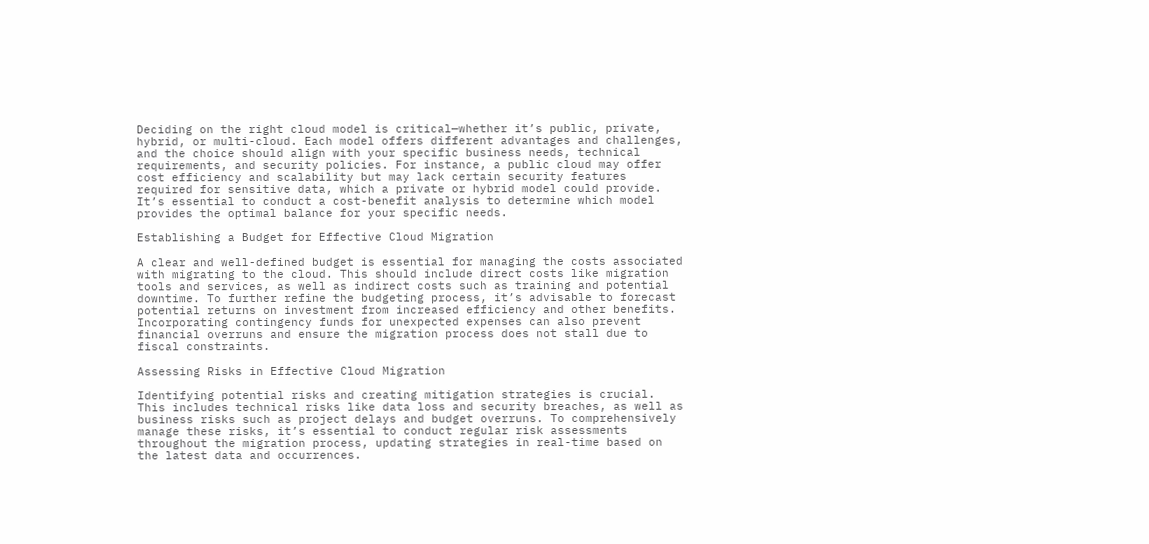Deciding on the right cloud model is critical—whether it’s public, private, hybrid, or multi-cloud. Each model offers different advantages and challenges, and the choice should align with your specific business needs, technical requirements, and security policies. For instance, a public cloud may offer cost efficiency and scalability but may lack certain security features required for sensitive data, which a private or hybrid model could provide. It’s essential to conduct a cost-benefit analysis to determine which model provides the optimal balance for your specific needs.

Establishing a Budget for Effective Cloud Migration

A clear and well-defined budget is essential for managing the costs associated with migrating to the cloud. This should include direct costs like migration tools and services, as well as indirect costs such as training and potential downtime. To further refine the budgeting process, it’s advisable to forecast potential returns on investment from increased efficiency and other benefits. Incorporating contingency funds for unexpected expenses can also prevent financial overruns and ensure the migration process does not stall due to fiscal constraints.

Assessing Risks in Effective Cloud Migration

Identifying potential risks and creating mitigation strategies is crucial. This includes technical risks like data loss and security breaches, as well as business risks such as project delays and budget overruns. To comprehensively manage these risks, it’s essential to conduct regular risk assessments throughout the migration process, updating strategies in real-time based on the latest data and occurrences.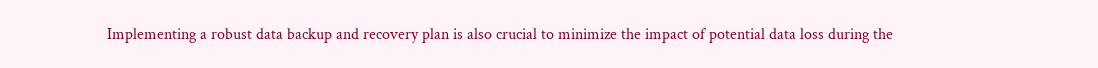Implementing a robust data backup and recovery plan is also crucial to minimize the impact of potential data loss during the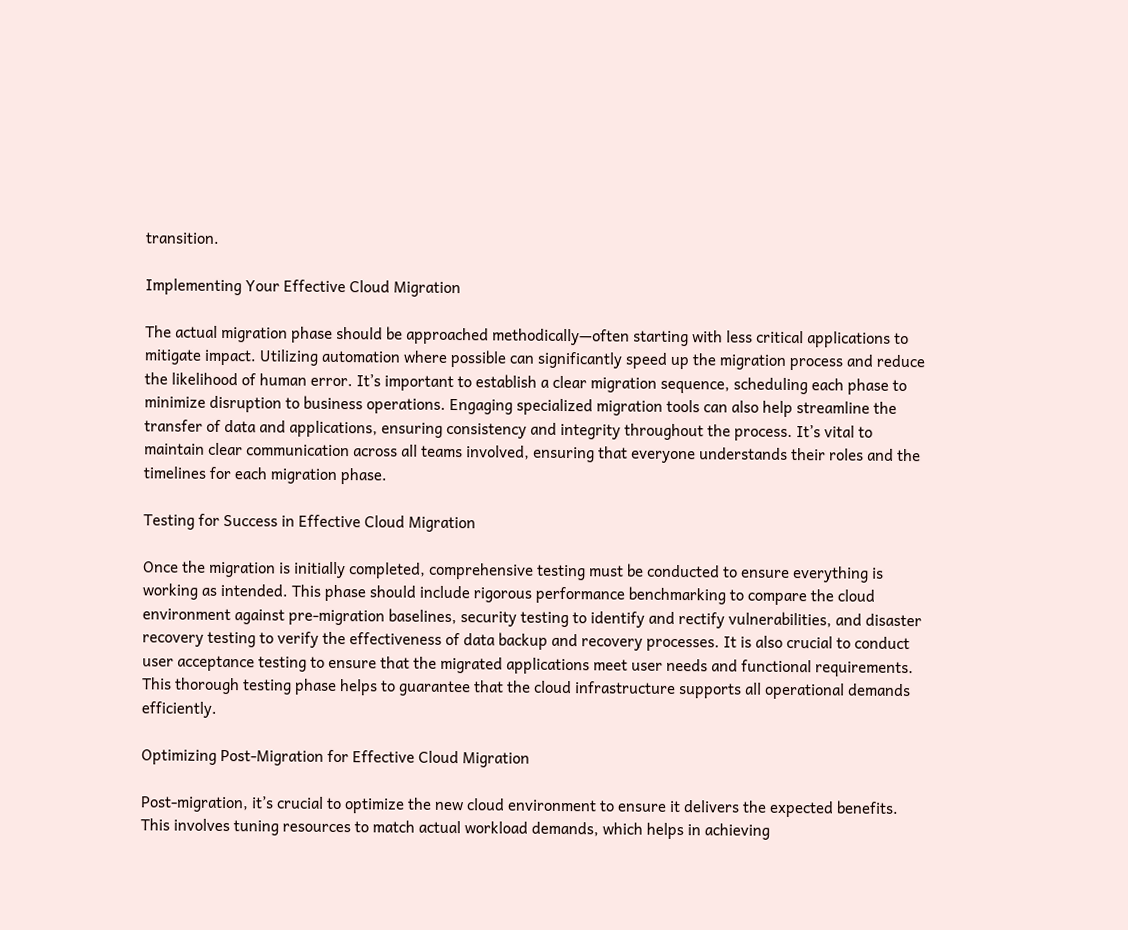transition.

Implementing Your Effective Cloud Migration

The actual migration phase should be approached methodically—often starting with less critical applications to mitigate impact. Utilizing automation where possible can significantly speed up the migration process and reduce the likelihood of human error. It’s important to establish a clear migration sequence, scheduling each phase to minimize disruption to business operations. Engaging specialized migration tools can also help streamline the transfer of data and applications, ensuring consistency and integrity throughout the process. It’s vital to maintain clear communication across all teams involved, ensuring that everyone understands their roles and the timelines for each migration phase.

Testing for Success in Effective Cloud Migration

Once the migration is initially completed, comprehensive testing must be conducted to ensure everything is working as intended. This phase should include rigorous performance benchmarking to compare the cloud environment against pre-migration baselines, security testing to identify and rectify vulnerabilities, and disaster recovery testing to verify the effectiveness of data backup and recovery processes. It is also crucial to conduct user acceptance testing to ensure that the migrated applications meet user needs and functional requirements. This thorough testing phase helps to guarantee that the cloud infrastructure supports all operational demands efficiently.

Optimizing Post-Migration for Effective Cloud Migration

Post-migration, it’s crucial to optimize the new cloud environment to ensure it delivers the expected benefits. This involves tuning resources to match actual workload demands, which helps in achieving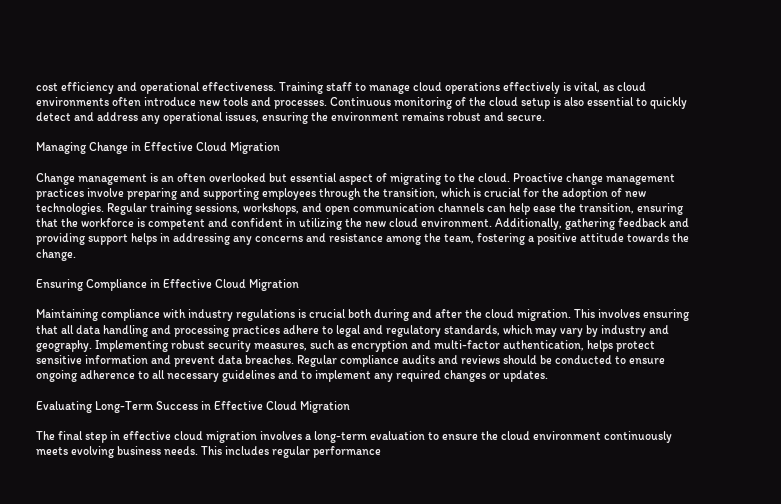cost efficiency and operational effectiveness. Training staff to manage cloud operations effectively is vital, as cloud environments often introduce new tools and processes. Continuous monitoring of the cloud setup is also essential to quickly detect and address any operational issues, ensuring the environment remains robust and secure.

Managing Change in Effective Cloud Migration

Change management is an often overlooked but essential aspect of migrating to the cloud. Proactive change management practices involve preparing and supporting employees through the transition, which is crucial for the adoption of new technologies. Regular training sessions, workshops, and open communication channels can help ease the transition, ensuring that the workforce is competent and confident in utilizing the new cloud environment. Additionally, gathering feedback and providing support helps in addressing any concerns and resistance among the team, fostering a positive attitude towards the change.

Ensuring Compliance in Effective Cloud Migration

Maintaining compliance with industry regulations is crucial both during and after the cloud migration. This involves ensuring that all data handling and processing practices adhere to legal and regulatory standards, which may vary by industry and geography. Implementing robust security measures, such as encryption and multi-factor authentication, helps protect sensitive information and prevent data breaches. Regular compliance audits and reviews should be conducted to ensure ongoing adherence to all necessary guidelines and to implement any required changes or updates.

Evaluating Long-Term Success in Effective Cloud Migration

The final step in effective cloud migration involves a long-term evaluation to ensure the cloud environment continuously meets evolving business needs. This includes regular performance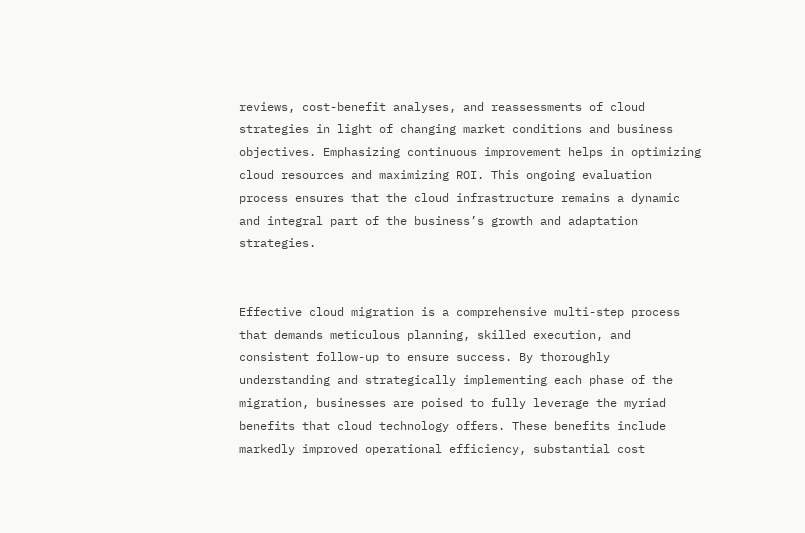reviews, cost-benefit analyses, and reassessments of cloud strategies in light of changing market conditions and business objectives. Emphasizing continuous improvement helps in optimizing cloud resources and maximizing ROI. This ongoing evaluation process ensures that the cloud infrastructure remains a dynamic and integral part of the business’s growth and adaptation strategies.


Effective cloud migration is a comprehensive multi-step process that demands meticulous planning, skilled execution, and consistent follow-up to ensure success. By thoroughly understanding and strategically implementing each phase of the migration, businesses are poised to fully leverage the myriad benefits that cloud technology offers. These benefits include markedly improved operational efficiency, substantial cost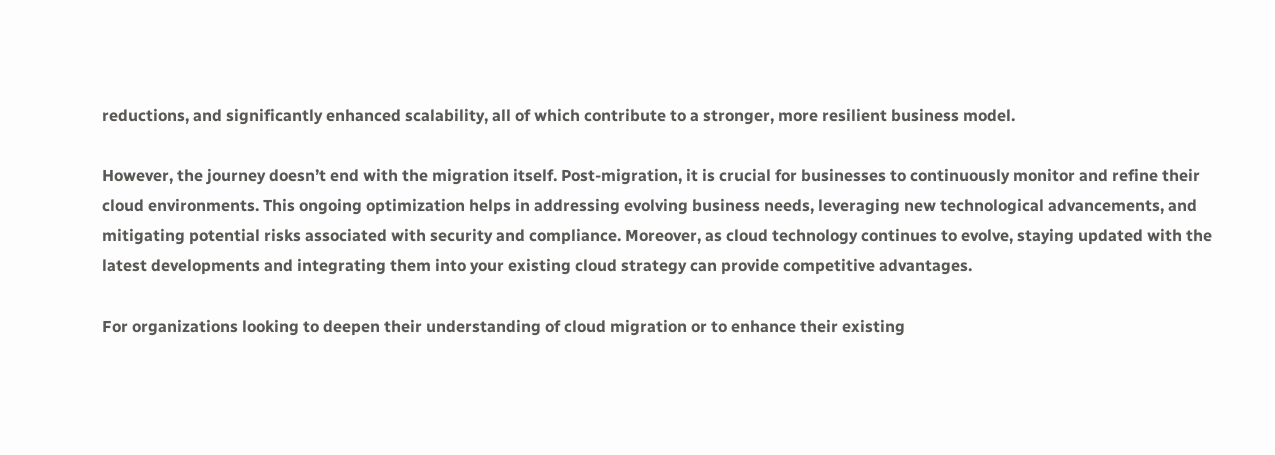reductions, and significantly enhanced scalability, all of which contribute to a stronger, more resilient business model.

However, the journey doesn’t end with the migration itself. Post-migration, it is crucial for businesses to continuously monitor and refine their cloud environments. This ongoing optimization helps in addressing evolving business needs, leveraging new technological advancements, and mitigating potential risks associated with security and compliance. Moreover, as cloud technology continues to evolve, staying updated with the latest developments and integrating them into your existing cloud strategy can provide competitive advantages.

For organizations looking to deepen their understanding of cloud migration or to enhance their existing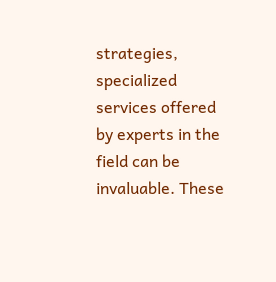strategies, specialized services offered by experts in the field can be invaluable. These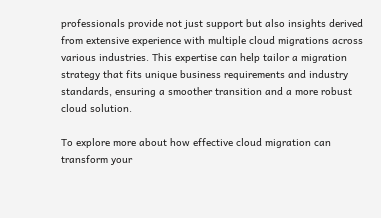professionals provide not just support but also insights derived from extensive experience with multiple cloud migrations across various industries. This expertise can help tailor a migration strategy that fits unique business requirements and industry standards, ensuring a smoother transition and a more robust cloud solution.

To explore more about how effective cloud migration can transform your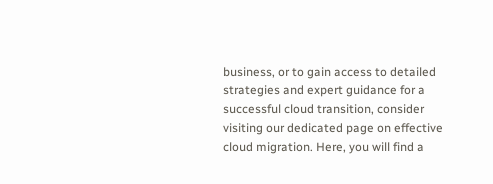business, or to gain access to detailed strategies and expert guidance for a successful cloud transition, consider visiting our dedicated page on effective cloud migration. Here, you will find a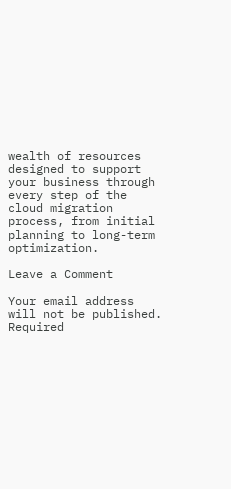wealth of resources designed to support your business through every step of the cloud migration process, from initial planning to long-term optimization.

Leave a Comment

Your email address will not be published. Required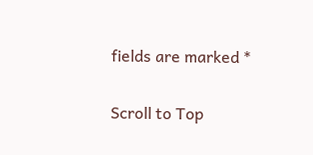fields are marked *

Scroll to Top